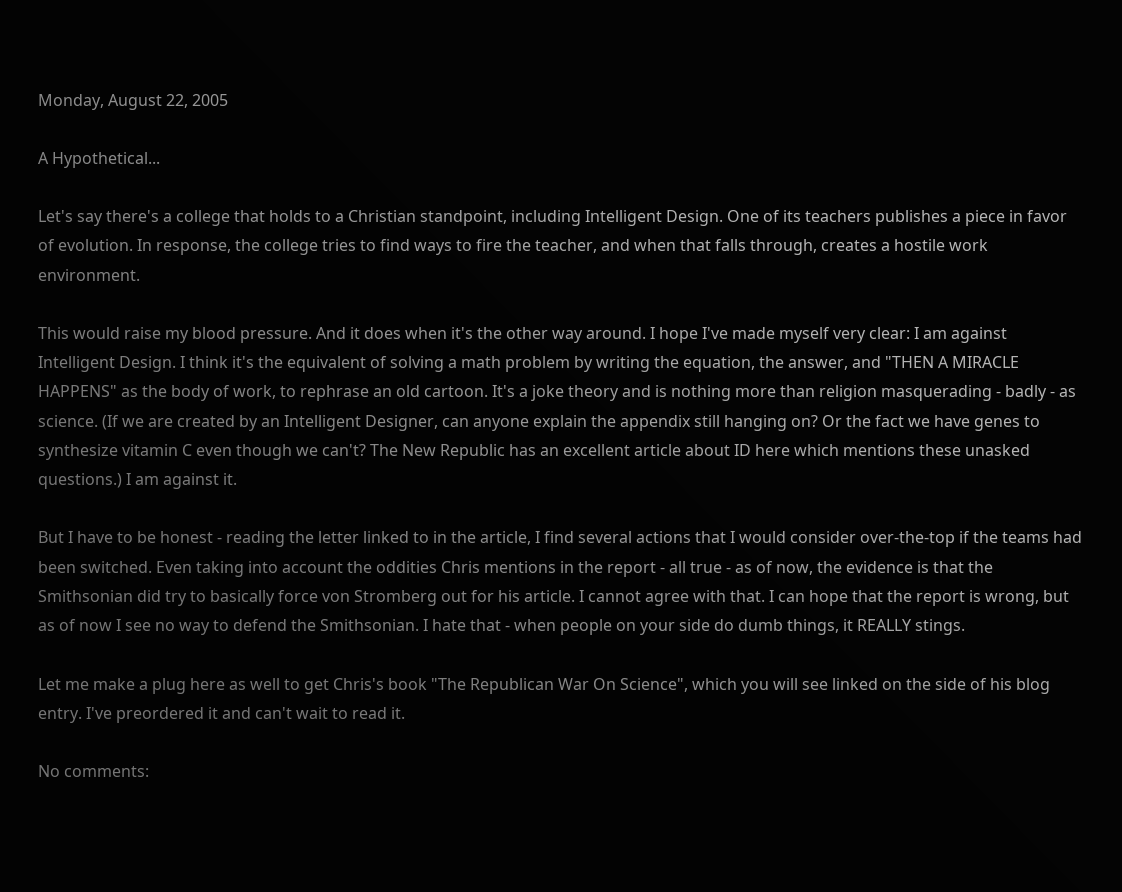Monday, August 22, 2005

A Hypothetical...

Let's say there's a college that holds to a Christian standpoint, including Intelligent Design. One of its teachers publishes a piece in favor of evolution. In response, the college tries to find ways to fire the teacher, and when that falls through, creates a hostile work environment.

This would raise my blood pressure. And it does when it's the other way around. I hope I've made myself very clear: I am against Intelligent Design. I think it's the equivalent of solving a math problem by writing the equation, the answer, and "THEN A MIRACLE HAPPENS" as the body of work, to rephrase an old cartoon. It's a joke theory and is nothing more than religion masquerading - badly - as science. (If we are created by an Intelligent Designer, can anyone explain the appendix still hanging on? Or the fact we have genes to synthesize vitamin C even though we can't? The New Republic has an excellent article about ID here which mentions these unasked questions.) I am against it.

But I have to be honest - reading the letter linked to in the article, I find several actions that I would consider over-the-top if the teams had been switched. Even taking into account the oddities Chris mentions in the report - all true - as of now, the evidence is that the Smithsonian did try to basically force von Stromberg out for his article. I cannot agree with that. I can hope that the report is wrong, but as of now I see no way to defend the Smithsonian. I hate that - when people on your side do dumb things, it REALLY stings.

Let me make a plug here as well to get Chris's book "The Republican War On Science", which you will see linked on the side of his blog entry. I've preordered it and can't wait to read it.

No comments: